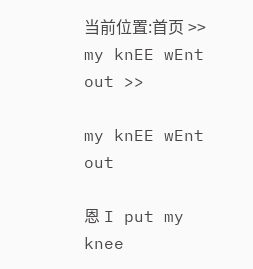当前位置:首页 >> my knEE wEnt out >>

my knEE wEnt out

恩 I put my knee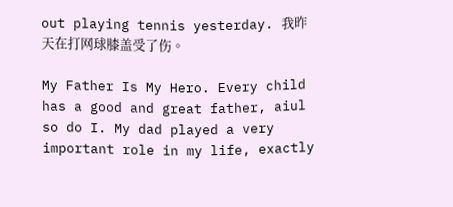out playing tennis yesterday. 我昨天在打网球膝盖受了伤。

My Father Is My Hero. Every child has a good and great father, aiul so do I. My dad played a very important role in my life, exactly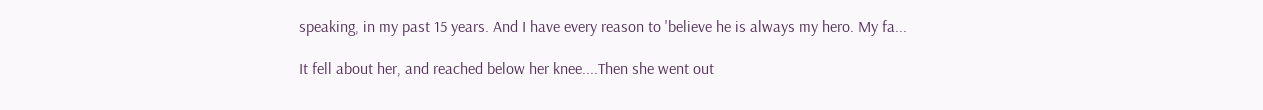speaking, in my past 15 years. And I have every reason to 'believe he is always my hero. My fa...

It fell about her, and reached below her knee....Then she went out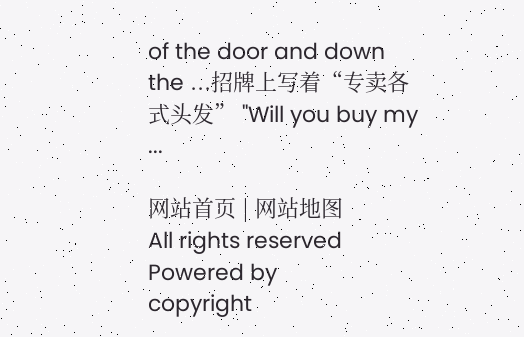of the door and down the ...招牌上写着“专卖各式头发” "Will you buy my ...

网站首页 | 网站地图
All rights reserved Powered by
copyright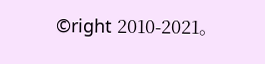©right 2010-2021。